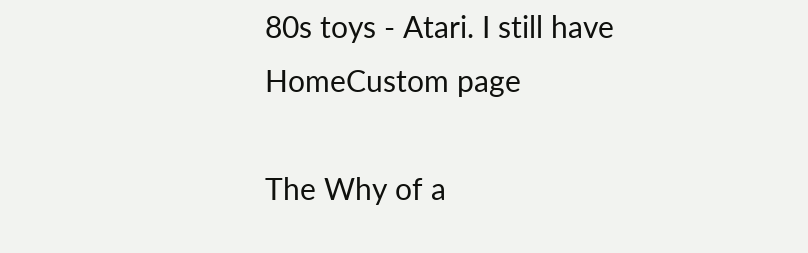80s toys - Atari. I still have
HomeCustom page

The Why of a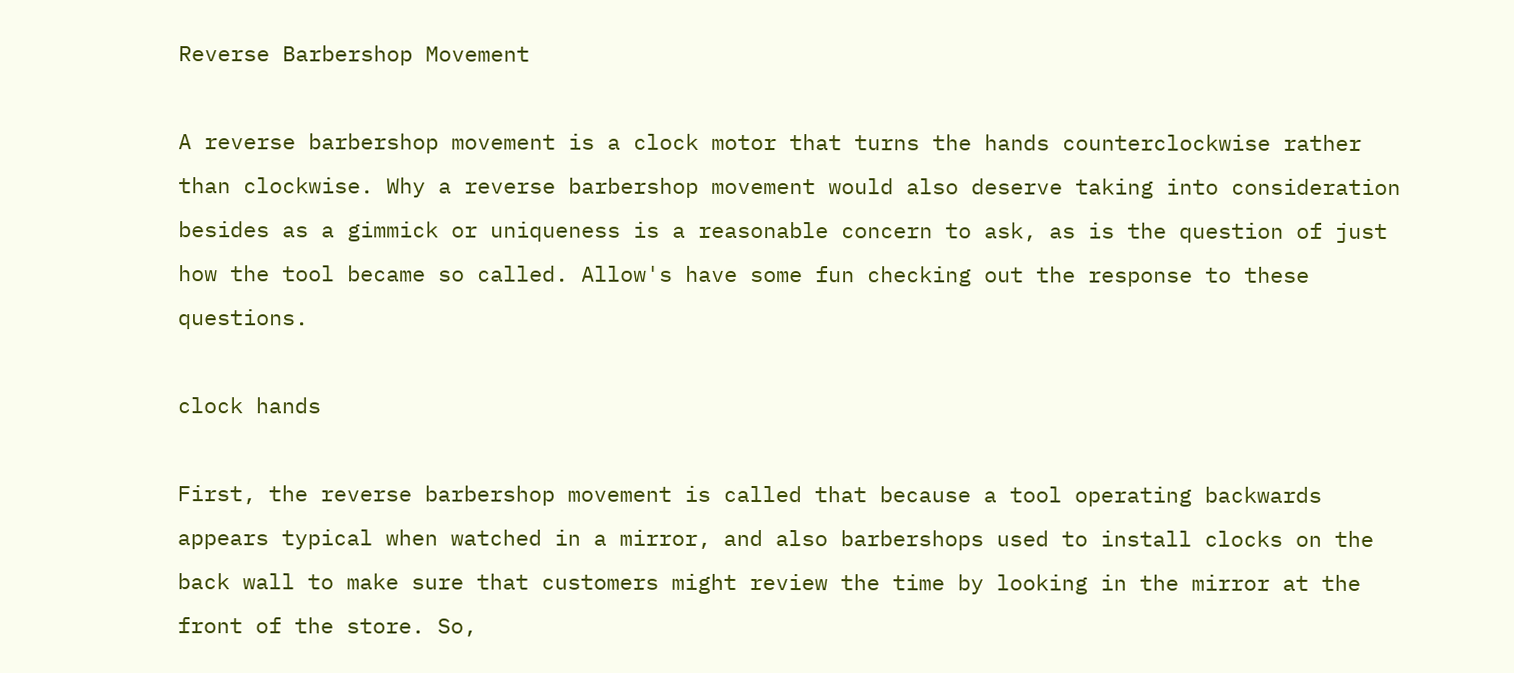Reverse Barbershop Movement

A reverse barbershop movement is a clock motor that turns the hands counterclockwise rather than clockwise. Why a reverse barbershop movement would also deserve taking into consideration besides as a gimmick or uniqueness is a reasonable concern to ask, as is the question of just how the tool became so called. Allow's have some fun checking out the response to these questions.

clock hands

First, the reverse barbershop movement is called that because a tool operating backwards appears typical when watched in a mirror, and also barbershops used to install clocks on the back wall to make sure that customers might review the time by looking in the mirror at the front of the store. So,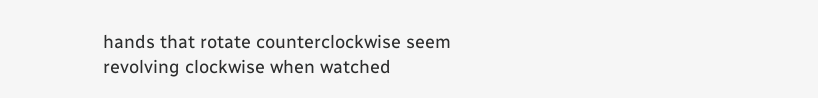hands that rotate counterclockwise seem revolving clockwise when watched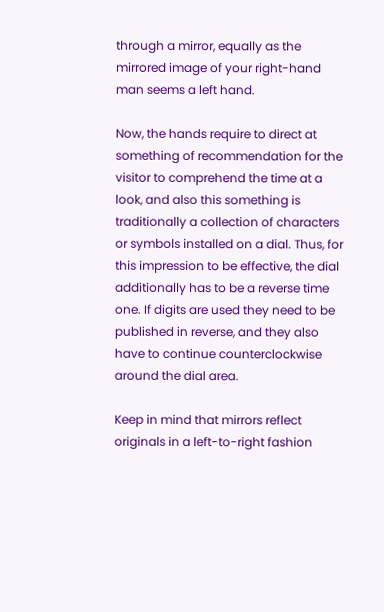through a mirror, equally as the mirrored image of your right-hand man seems a left hand.

Now, the hands require to direct at something of recommendation for the visitor to comprehend the time at a look, and also this something is traditionally a collection of characters or symbols installed on a dial. Thus, for this impression to be effective, the dial additionally has to be a reverse time one. If digits are used they need to be published in reverse, and they also have to continue counterclockwise around the dial area.

Keep in mind that mirrors reflect originals in a left-to-right fashion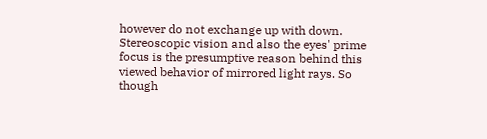however do not exchange up with down. Stereoscopic vision and also the eyes' prime focus is the presumptive reason behind this viewed behavior of mirrored light rays. So though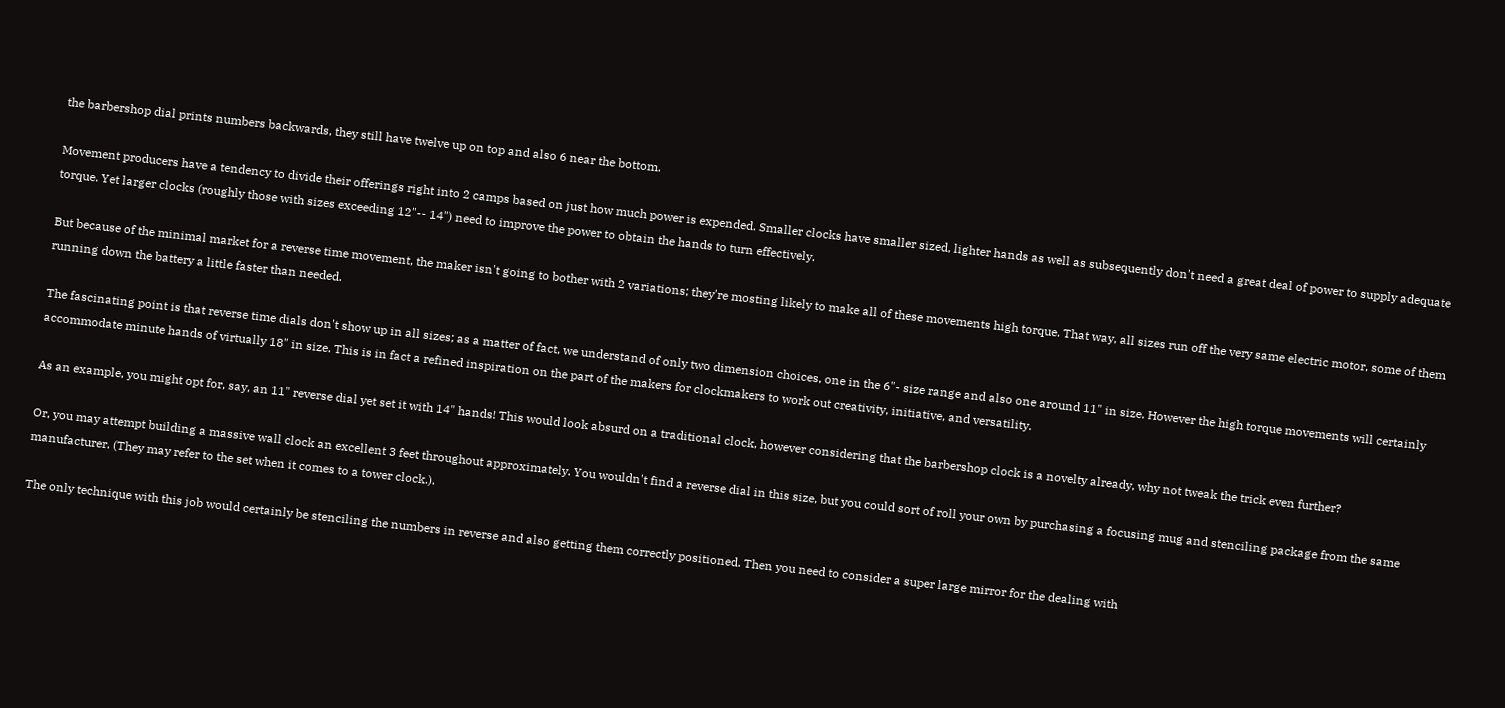the barbershop dial prints numbers backwards, they still have twelve up on top and also 6 near the bottom.

Movement producers have a tendency to divide their offerings right into 2 camps based on just how much power is expended. Smaller clocks have smaller sized, lighter hands as well as subsequently don't need a great deal of power to supply adequate torque. Yet larger clocks (roughly those with sizes exceeding 12"-- 14") need to improve the power to obtain the hands to turn effectively.

But because of the minimal market for a reverse time movement, the maker isn't going to bother with 2 variations; they're mosting likely to make all of these movements high torque. That way, all sizes run off the very same electric motor, some of them running down the battery a little faster than needed.

The fascinating point is that reverse time dials don't show up in all sizes; as a matter of fact, we understand of only two dimension choices, one in the 6"- size range and also one around 11" in size. However the high torque movements will certainly accommodate minute hands of virtually 18" in size. This is in fact a refined inspiration on the part of the makers for clockmakers to work out creativity, initiative, and versatility.

As an example, you might opt for, say, an 11" reverse dial yet set it with 14" hands! This would look absurd on a traditional clock, however considering that the barbershop clock is a novelty already, why not tweak the trick even further?

Or, you may attempt building a massive wall clock an excellent 3 feet throughout approximately. You wouldn't find a reverse dial in this size, but you could sort of roll your own by purchasing a focusing mug and stenciling package from the same manufacturer. (They may refer to the set when it comes to a tower clock.).

The only technique with this job would certainly be stenciling the numbers in reverse and also getting them correctly positioned. Then you need to consider a super large mirror for the dealing with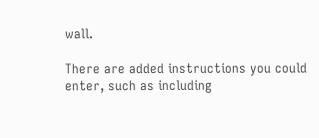wall.

There are added instructions you could enter, such as including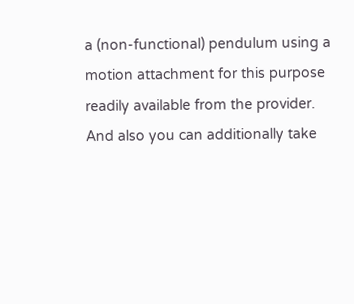a (non-functional) pendulum using a motion attachment for this purpose readily available from the provider. And also you can additionally take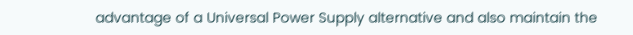advantage of a Universal Power Supply alternative and also maintain the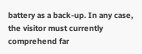battery as a back-up. In any case, the visitor must currently comprehend far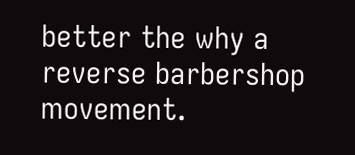better the why a reverse barbershop movement.